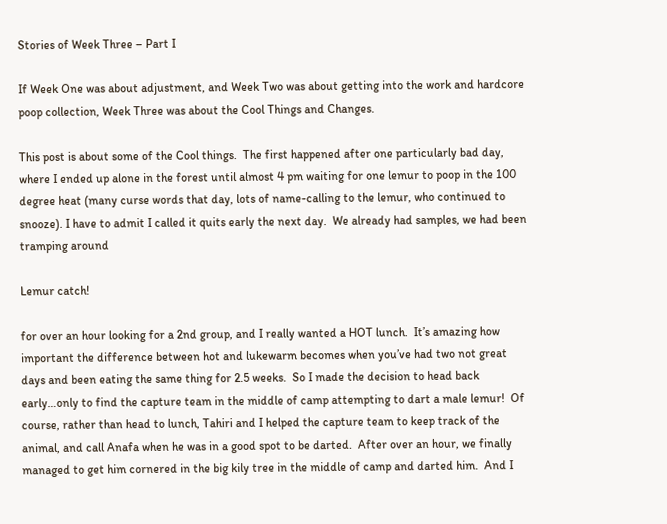Stories of Week Three – Part I

If Week One was about adjustment, and Week Two was about getting into the work and hardcore poop collection, Week Three was about the Cool Things and Changes.

This post is about some of the Cool things.  The first happened after one particularly bad day, where I ended up alone in the forest until almost 4 pm waiting for one lemur to poop in the 100 degree heat (many curse words that day, lots of name-calling to the lemur, who continued to snooze). I have to admit I called it quits early the next day.  We already had samples, we had been tramping around

Lemur catch!

for over an hour looking for a 2nd group, and I really wanted a HOT lunch.  It’s amazing how important the difference between hot and lukewarm becomes when you’ve had two not great days and been eating the same thing for 2.5 weeks.  So I made the decision to head back early…only to find the capture team in the middle of camp attempting to dart a male lemur!  Of course, rather than head to lunch, Tahiri and I helped the capture team to keep track of the animal, and call Anafa when he was in a good spot to be darted.  After over an hour, we finally managed to get him cornered in the big kily tree in the middle of camp and darted him.  And I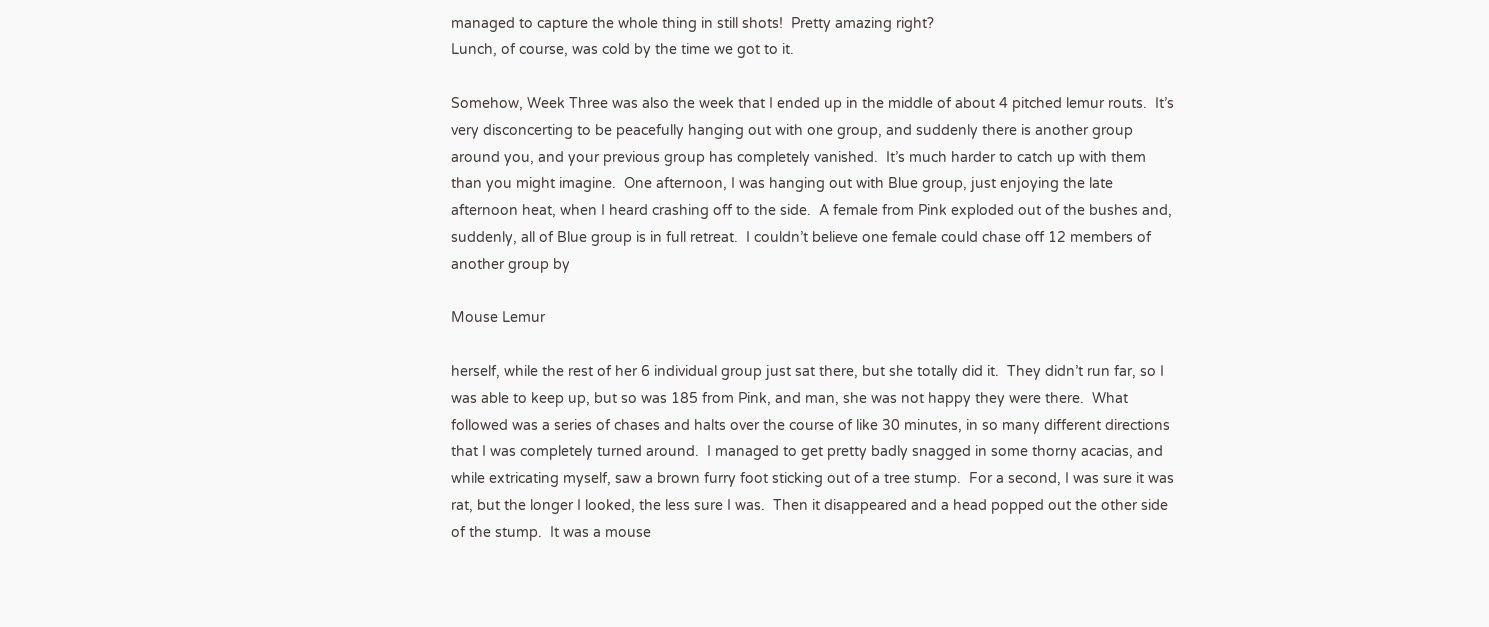managed to capture the whole thing in still shots!  Pretty amazing right?
Lunch, of course, was cold by the time we got to it.

Somehow, Week Three was also the week that I ended up in the middle of about 4 pitched lemur routs.  It’s very disconcerting to be peacefully hanging out with one group, and suddenly there is another group around you, and your previous group has completely vanished.  It’s much harder to catch up with them than you might imagine.  One afternoon, I was hanging out with Blue group, just enjoying the late afternoon heat, when I heard crashing off to the side.  A female from Pink exploded out of the bushes and, suddenly, all of Blue group is in full retreat.  I couldn’t believe one female could chase off 12 members of another group by

Mouse Lemur

herself, while the rest of her 6 individual group just sat there, but she totally did it.  They didn’t run far, so I was able to keep up, but so was 185 from Pink, and man, she was not happy they were there.  What followed was a series of chases and halts over the course of like 30 minutes, in so many different directions that I was completely turned around.  I managed to get pretty badly snagged in some thorny acacias, and while extricating myself, saw a brown furry foot sticking out of a tree stump.  For a second, I was sure it was rat, but the longer I looked, the less sure I was.  Then it disappeared and a head popped out the other side of the stump.  It was a mouse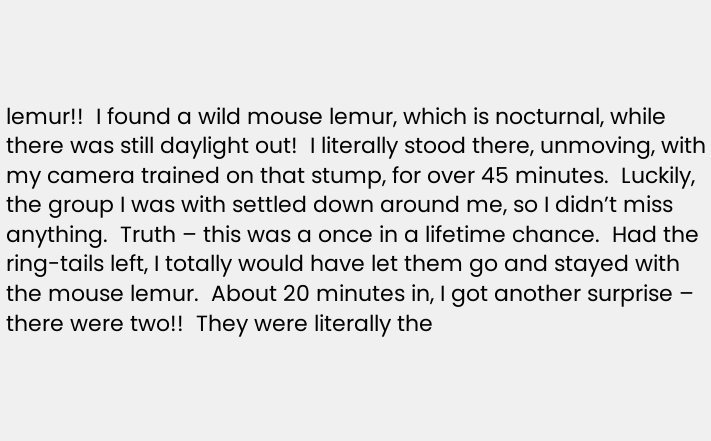lemur!!  I found a wild mouse lemur, which is nocturnal, while there was still daylight out!  I literally stood there, unmoving, with my camera trained on that stump, for over 45 minutes.  Luckily, the group I was with settled down around me, so I didn’t miss anything.  Truth – this was a once in a lifetime chance.  Had the ring-tails left, I totally would have let them go and stayed with the mouse lemur.  About 20 minutes in, I got another surprise – there were two!!  They were literally the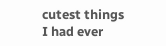cutest things I had ever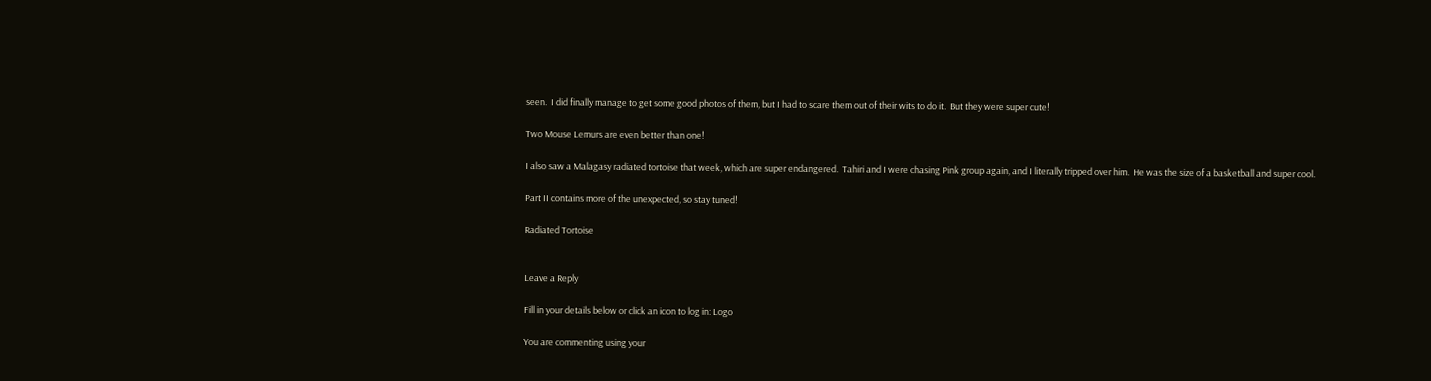seen.  I did finally manage to get some good photos of them, but I had to scare them out of their wits to do it.  But they were super cute!

Two Mouse Lemurs are even better than one!

I also saw a Malagasy radiated tortoise that week, which are super endangered.  Tahiri and I were chasing Pink group again, and I literally tripped over him.  He was the size of a basketball and super cool.

Part II contains more of the unexpected, so stay tuned!

Radiated Tortoise


Leave a Reply

Fill in your details below or click an icon to log in: Logo

You are commenting using your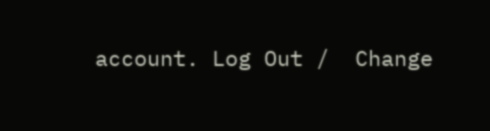account. Log Out /  Change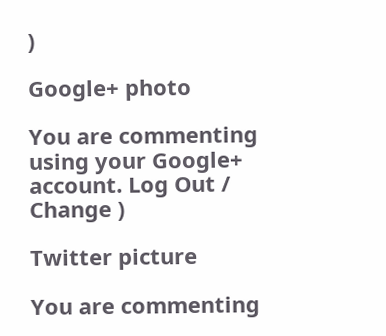)

Google+ photo

You are commenting using your Google+ account. Log Out /  Change )

Twitter picture

You are commenting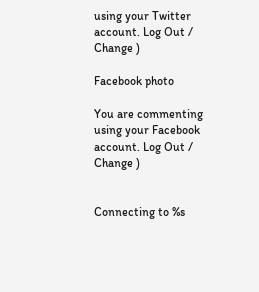using your Twitter account. Log Out /  Change )

Facebook photo

You are commenting using your Facebook account. Log Out /  Change )


Connecting to %s